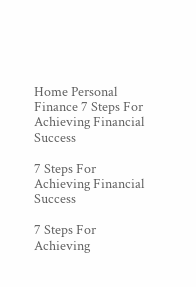Home Personal Finance 7 Steps For Achieving Financial Success

7 Steps For Achieving Financial Success

7 Steps For Achieving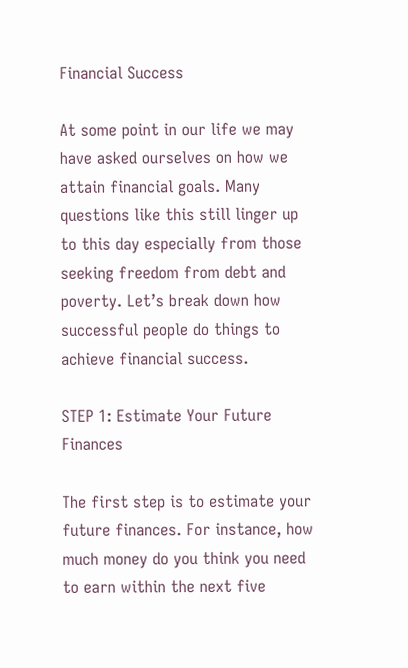Financial Success

At some point in our life we may have asked ourselves on how we attain financial goals. Many questions like this still linger up to this day especially from those seeking freedom from debt and poverty. Let’s break down how successful people do things to achieve financial success.

STEP 1: Estimate Your Future Finances

The first step is to estimate your future finances. For instance, how much money do you think you need to earn within the next five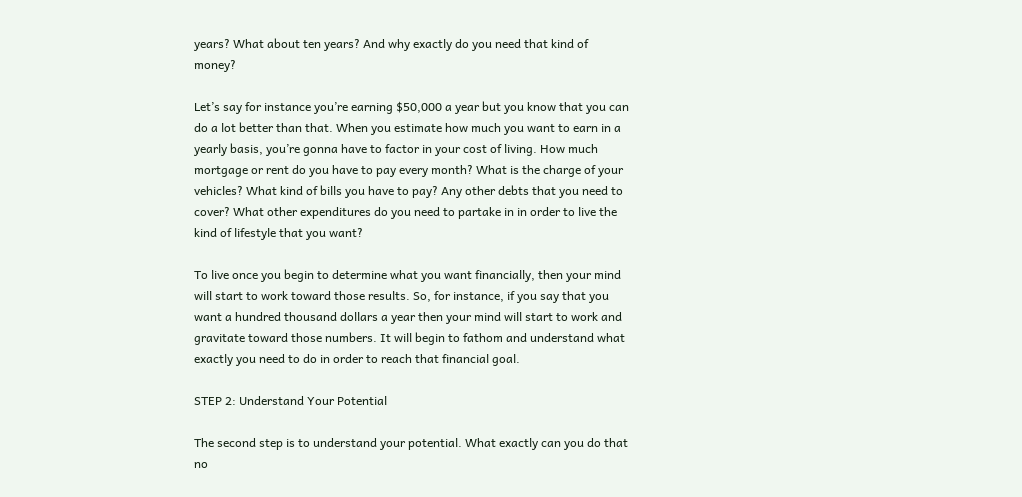years? What about ten years? And why exactly do you need that kind of money?

Let’s say for instance you’re earning $50,000 a year but you know that you can do a lot better than that. When you estimate how much you want to earn in a yearly basis, you’re gonna have to factor in your cost of living. How much mortgage or rent do you have to pay every month? What is the charge of your vehicles? What kind of bills you have to pay? Any other debts that you need to cover? What other expenditures do you need to partake in in order to live the kind of lifestyle that you want?

To live once you begin to determine what you want financially, then your mind will start to work toward those results. So, for instance, if you say that you want a hundred thousand dollars a year then your mind will start to work and gravitate toward those numbers. It will begin to fathom and understand what exactly you need to do in order to reach that financial goal.

STEP 2: Understand Your Potential

The second step is to understand your potential. What exactly can you do that no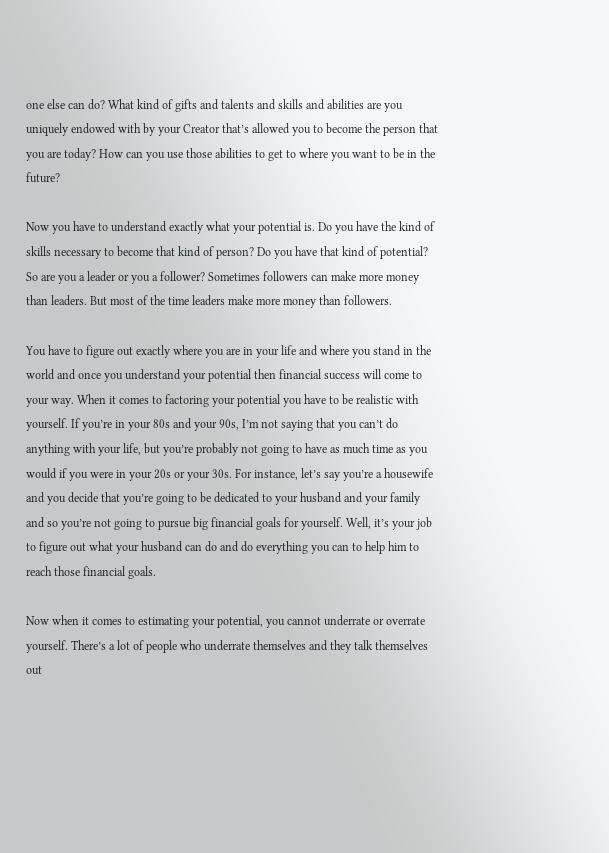one else can do? What kind of gifts and talents and skills and abilities are you uniquely endowed with by your Creator that’s allowed you to become the person that you are today? How can you use those abilities to get to where you want to be in the future?

Now you have to understand exactly what your potential is. Do you have the kind of skills necessary to become that kind of person? Do you have that kind of potential? So are you a leader or you a follower? Sometimes followers can make more money than leaders. But most of the time leaders make more money than followers.

You have to figure out exactly where you are in your life and where you stand in the world and once you understand your potential then financial success will come to your way. When it comes to factoring your potential you have to be realistic with yourself. If you’re in your 80s and your 90s, I’m not saying that you can’t do anything with your life, but you’re probably not going to have as much time as you would if you were in your 20s or your 30s. For instance, let’s say you’re a housewife and you decide that you’re going to be dedicated to your husband and your family and so you’re not going to pursue big financial goals for yourself. Well, it’s your job to figure out what your husband can do and do everything you can to help him to reach those financial goals.

Now when it comes to estimating your potential, you cannot underrate or overrate yourself. There’s a lot of people who underrate themselves and they talk themselves out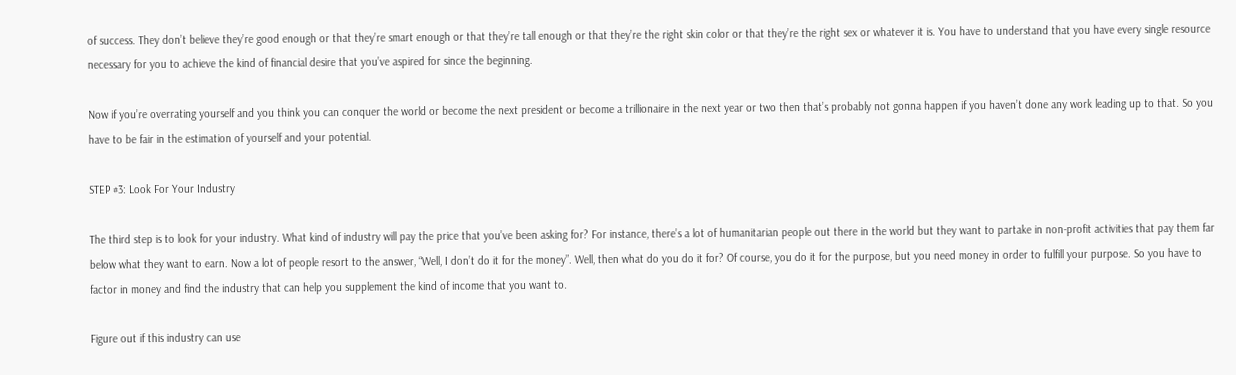of success. They don’t believe they’re good enough or that they’re smart enough or that they’re tall enough or that they’re the right skin color or that they’re the right sex or whatever it is. You have to understand that you have every single resource necessary for you to achieve the kind of financial desire that you’ve aspired for since the beginning.

Now if you’re overrating yourself and you think you can conquer the world or become the next president or become a trillionaire in the next year or two then that’s probably not gonna happen if you haven’t done any work leading up to that. So you have to be fair in the estimation of yourself and your potential.

STEP #3: Look For Your Industry

The third step is to look for your industry. What kind of industry will pay the price that you’ve been asking for? For instance, there’s a lot of humanitarian people out there in the world but they want to partake in non-profit activities that pay them far below what they want to earn. Now a lot of people resort to the answer, “Well, I don’t do it for the money”. Well, then what do you do it for? Of course, you do it for the purpose, but you need money in order to fulfill your purpose. So you have to factor in money and find the industry that can help you supplement the kind of income that you want to.

Figure out if this industry can use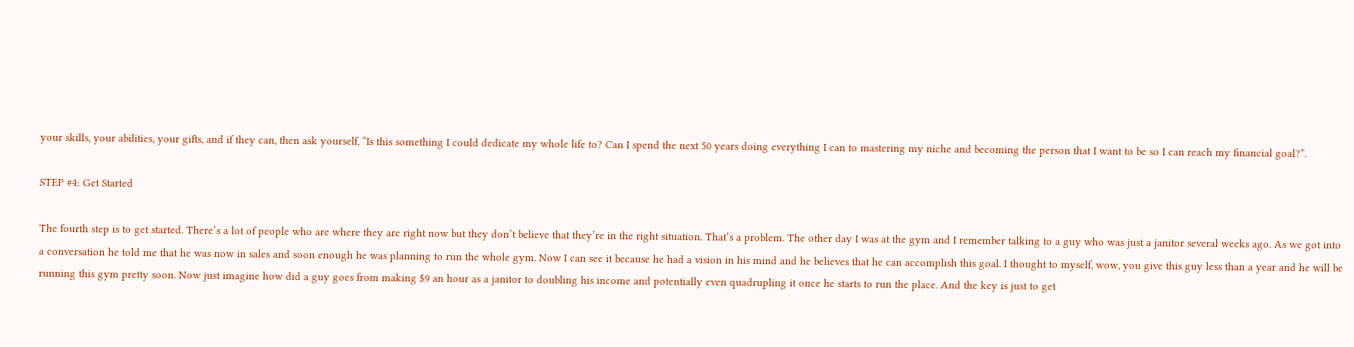your skills, your abilities, your gifts, and if they can, then ask yourself, “Is this something I could dedicate my whole life to? Can I spend the next 50 years doing everything I can to mastering my niche and becoming the person that I want to be so I can reach my financial goal?”.

STEP #4: Get Started

The fourth step is to get started. There’s a lot of people who are where they are right now but they don’t believe that they’re in the right situation. That’s a problem. The other day I was at the gym and I remember talking to a guy who was just a janitor several weeks ago. As we got into a conversation he told me that he was now in sales and soon enough he was planning to run the whole gym. Now I can see it because he had a vision in his mind and he believes that he can accomplish this goal. I thought to myself, wow, you give this guy less than a year and he will be running this gym pretty soon. Now just imagine how did a guy goes from making $9 an hour as a janitor to doubling his income and potentially even quadrupling it once he starts to run the place. And the key is just to get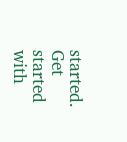started. Get started with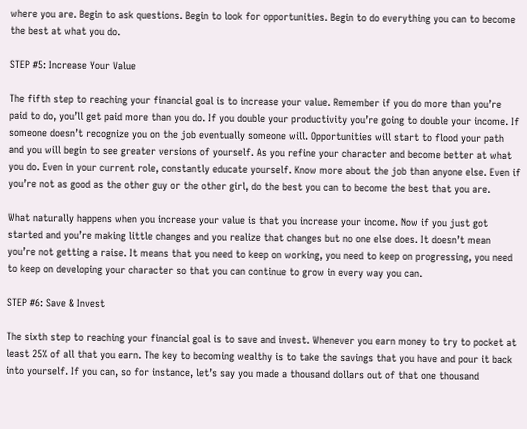where you are. Begin to ask questions. Begin to look for opportunities. Begin to do everything you can to become the best at what you do.

STEP #5: Increase Your Value

The fifth step to reaching your financial goal is to increase your value. Remember if you do more than you’re paid to do, you’ll get paid more than you do. If you double your productivity you’re going to double your income. If someone doesn’t recognize you on the job eventually someone will. Opportunities will start to flood your path and you will begin to see greater versions of yourself. As you refine your character and become better at what you do. Even in your current role, constantly educate yourself. Know more about the job than anyone else. Even if you’re not as good as the other guy or the other girl, do the best you can to become the best that you are.

What naturally happens when you increase your value is that you increase your income. Now if you just got started and you’re making little changes and you realize that changes but no one else does. It doesn’t mean you’re not getting a raise. It means that you need to keep on working, you need to keep on progressing, you need to keep on developing your character so that you can continue to grow in every way you can.

STEP #6: Save & Invest

The sixth step to reaching your financial goal is to save and invest. Whenever you earn money to try to pocket at least 25% of all that you earn. The key to becoming wealthy is to take the savings that you have and pour it back into yourself. If you can, so for instance, let’s say you made a thousand dollars out of that one thousand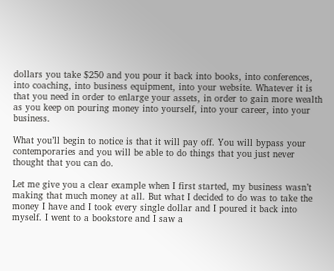dollars you take $250 and you pour it back into books, into conferences, into coaching, into business equipment, into your website. Whatever it is that you need in order to enlarge your assets, in order to gain more wealth as you keep on pouring money into yourself, into your career, into your business.

What you’ll begin to notice is that it will pay off. You will bypass your contemporaries and you will be able to do things that you just never thought that you can do.

Let me give you a clear example when I first started, my business wasn’t making that much money at all. But what I decided to do was to take the money I have and I took every single dollar and I poured it back into myself. I went to a bookstore and I saw a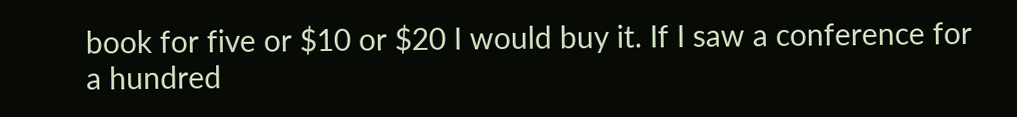book for five or $10 or $20 I would buy it. If I saw a conference for a hundred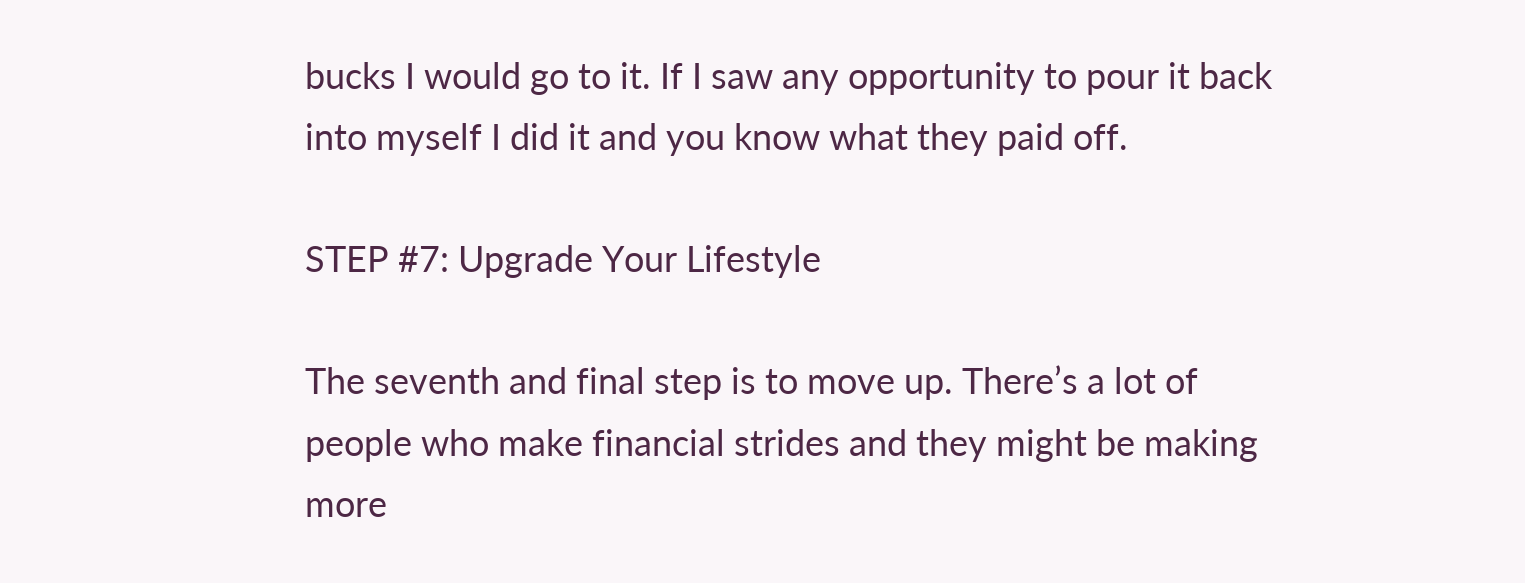bucks I would go to it. If I saw any opportunity to pour it back into myself I did it and you know what they paid off.

STEP #7: Upgrade Your Lifestyle

The seventh and final step is to move up. There’s a lot of people who make financial strides and they might be making more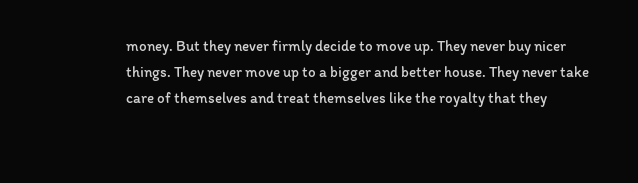money. But they never firmly decide to move up. They never buy nicer things. They never move up to a bigger and better house. They never take care of themselves and treat themselves like the royalty that they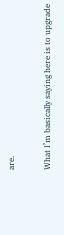are.

What I’m basically saying here is to upgrade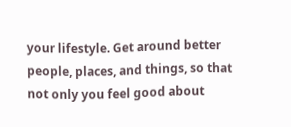your lifestyle. Get around better people, places, and things, so that not only you feel good about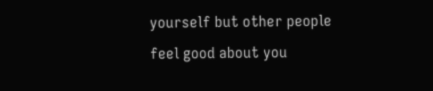yourself but other people feel good about you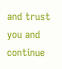and trust you and continue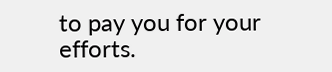to pay you for your efforts.